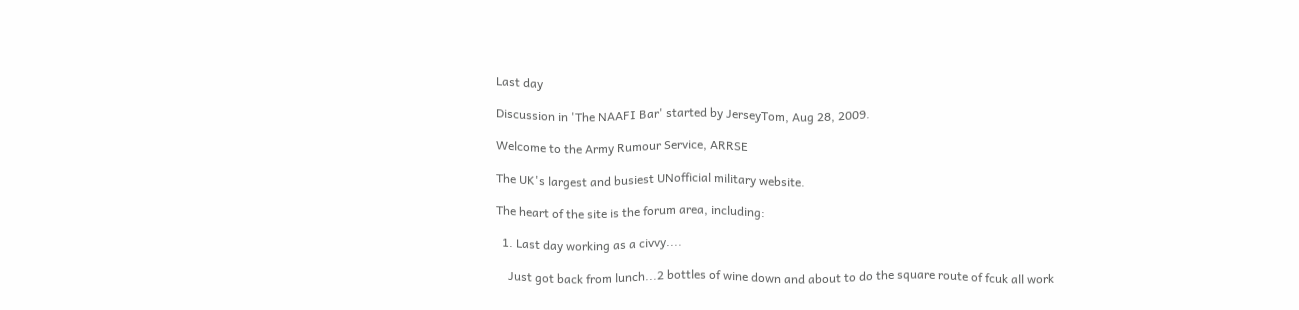Last day

Discussion in 'The NAAFI Bar' started by JerseyTom, Aug 28, 2009.

Welcome to the Army Rumour Service, ARRSE

The UK's largest and busiest UNofficial military website.

The heart of the site is the forum area, including:

  1. Last day working as a civvy....

    Just got back from lunch...2 bottles of wine down and about to do the square route of fcuk all work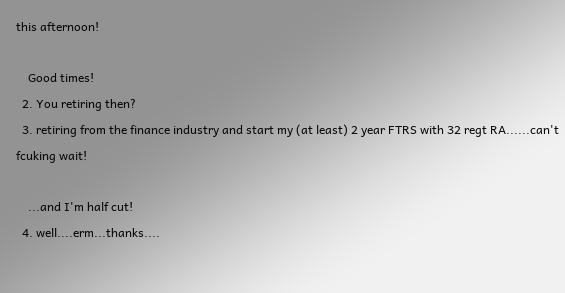this afternoon!

    Good times!
  2. You retiring then?
  3. retiring from the finance industry and start my (at least) 2 year FTRS with 32 regt RA......can't fcuking wait!

    ...and I'm half cut!
  4. well....erm...thanks....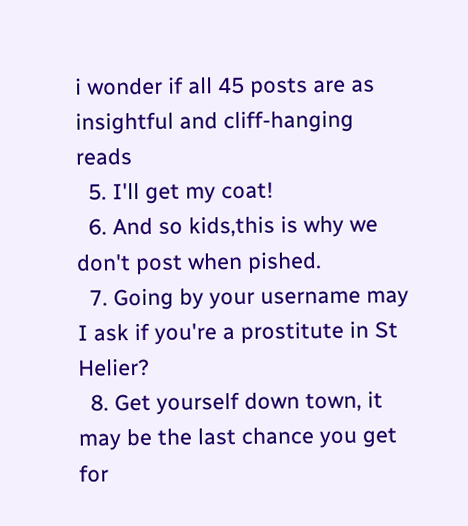i wonder if all 45 posts are as insightful and cliff-hanging reads
  5. I'll get my coat!
  6. And so kids,this is why we don't post when pished.
  7. Going by your username may I ask if you're a prostitute in St Helier?
  8. Get yourself down town, it may be the last chance you get for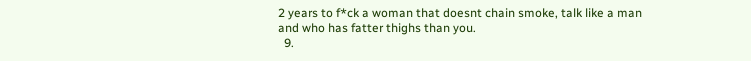2 years to f*ck a woman that doesnt chain smoke, talk like a man and who has fatter thighs than you.
  9.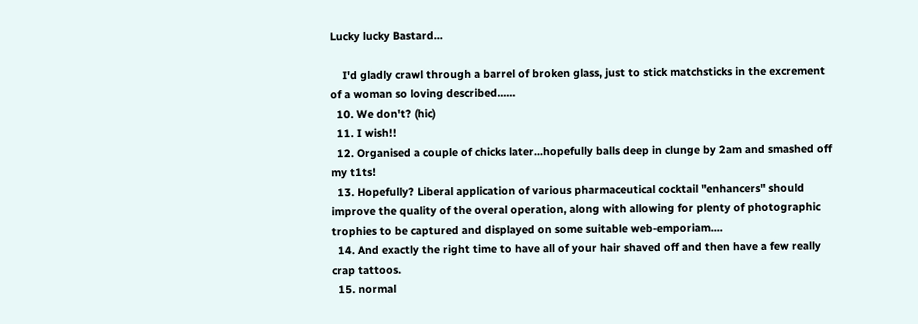Lucky lucky Bastard...

    I'd gladly crawl through a barrel of broken glass, just to stick matchsticks in the excrement of a woman so loving described......
  10. We don't? (hic)
  11. I wish!!
  12. Organised a couple of chicks later...hopefully balls deep in clunge by 2am and smashed off my t1ts!
  13. Hopefully? Liberal application of various pharmaceutical cocktail "enhancers" should improve the quality of the overal operation, along with allowing for plenty of photographic trophies to be captured and displayed on some suitable web-emporiam....
  14. And exactly the right time to have all of your hair shaved off and then have a few really crap tattoos.
  15. normal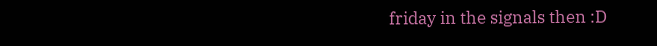friday in the signals then :D